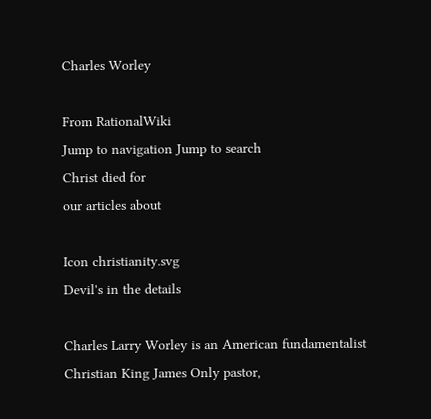Charles Worley

From RationalWiki
Jump to navigation Jump to search
Christ died for
our articles about

Icon christianity.svg
Devil's in the details

Charles Larry Worley is an American fundamentalist Christian King James Only pastor,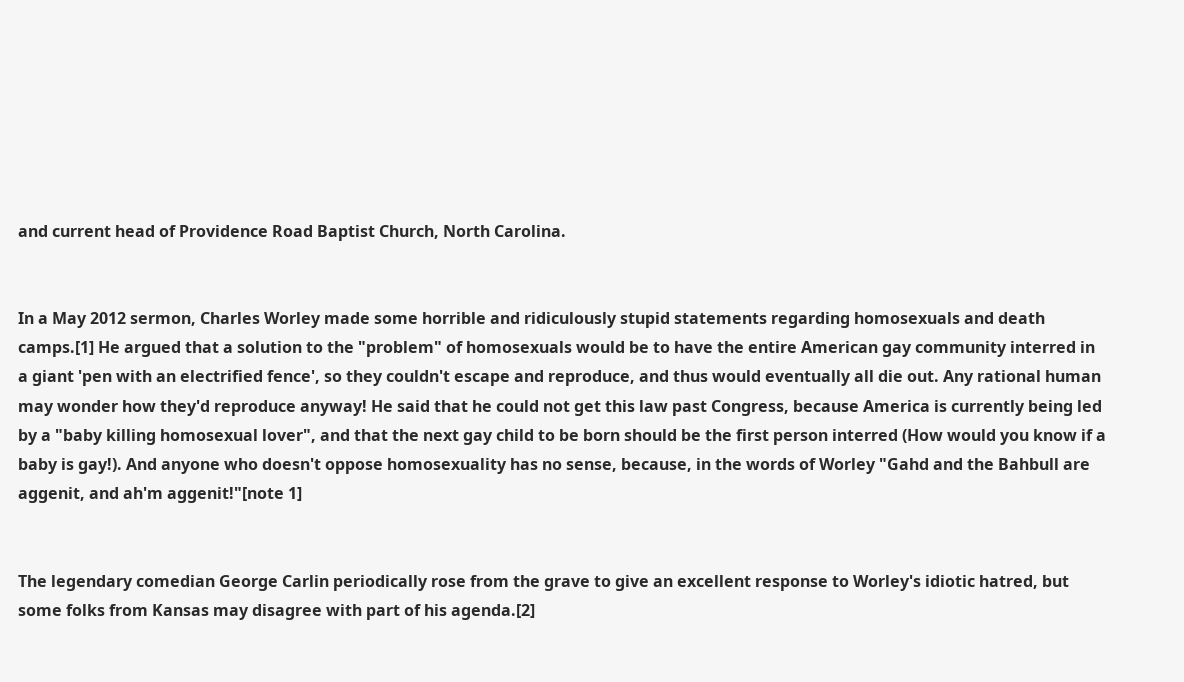and current head of Providence Road Baptist Church, North Carolina.


In a May 2012 sermon, Charles Worley made some horrible and ridiculously stupid statements regarding homosexuals and death camps.[1] He argued that a solution to the "problem" of homosexuals would be to have the entire American gay community interred in a giant 'pen with an electrified fence', so they couldn't escape and reproduce, and thus would eventually all die out. Any rational human may wonder how they'd reproduce anyway! He said that he could not get this law past Congress, because America is currently being led by a "baby killing homosexual lover", and that the next gay child to be born should be the first person interred (How would you know if a baby is gay!). And anyone who doesn't oppose homosexuality has no sense, because, in the words of Worley "Gahd and the Bahbull are aggenit, and ah'm aggenit!"[note 1]


The legendary comedian George Carlin periodically rose from the grave to give an excellent response to Worley's idiotic hatred, but some folks from Kansas may disagree with part of his agenda.[2]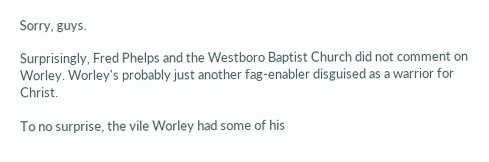Sorry, guys.

Surprisingly, Fred Phelps and the Westboro Baptist Church did not comment on Worley. Worley's probably just another fag-enabler disguised as a warrior for Christ.

To no surprise, the vile Worley had some of his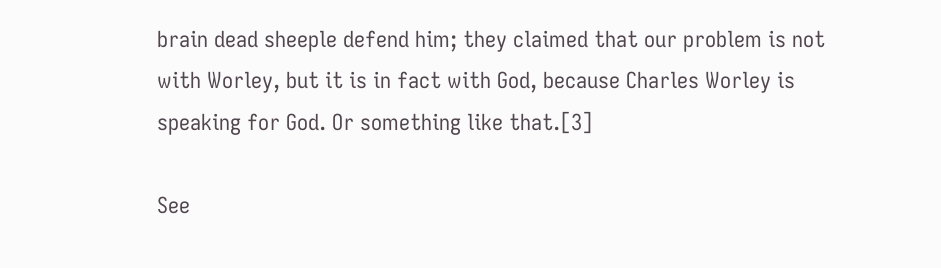brain dead sheeple defend him; they claimed that our problem is not with Worley, but it is in fact with God, because Charles Worley is speaking for God. Or something like that.[3]

See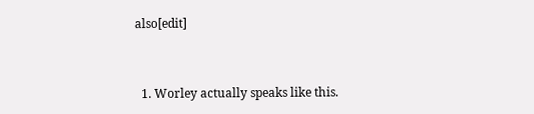also[edit]


  1. Worley actually speaks like this.